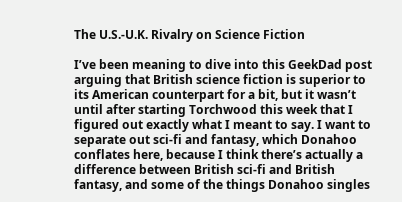The U.S.-U.K. Rivalry on Science Fiction

I’ve been meaning to dive into this GeekDad post arguing that British science fiction is superior to its American counterpart for a bit, but it wasn’t until after starting Torchwood this week that I figured out exactly what I meant to say. I want to separate out sci-fi and fantasy, which Donahoo conflates here, because I think there’s actually a difference between British sci-fi and British fantasy, and some of the things Donahoo singles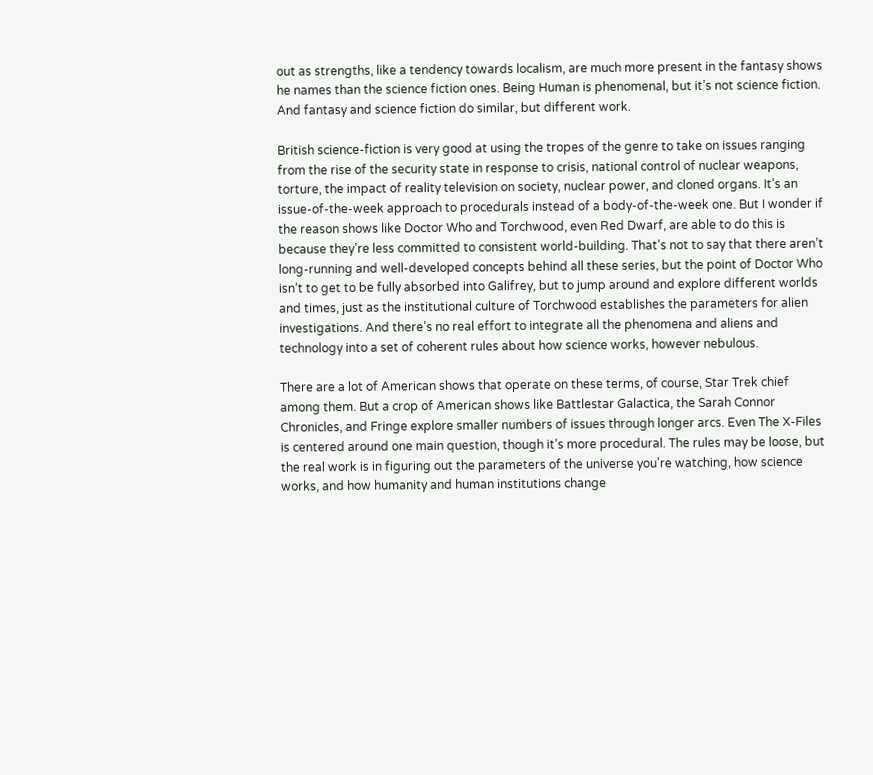out as strengths, like a tendency towards localism, are much more present in the fantasy shows he names than the science fiction ones. Being Human is phenomenal, but it’s not science fiction. And fantasy and science fiction do similar, but different work.

British science-fiction is very good at using the tropes of the genre to take on issues ranging from the rise of the security state in response to crisis, national control of nuclear weapons, torture, the impact of reality television on society, nuclear power, and cloned organs. It’s an issue-of-the-week approach to procedurals instead of a body-of-the-week one. But I wonder if the reason shows like Doctor Who and Torchwood, even Red Dwarf, are able to do this is because they’re less committed to consistent world-building. That’s not to say that there aren’t long-running and well-developed concepts behind all these series, but the point of Doctor Who isn’t to get to be fully absorbed into Galifrey, but to jump around and explore different worlds and times, just as the institutional culture of Torchwood establishes the parameters for alien investigations. And there’s no real effort to integrate all the phenomena and aliens and technology into a set of coherent rules about how science works, however nebulous.

There are a lot of American shows that operate on these terms, of course, Star Trek chief among them. But a crop of American shows like Battlestar Galactica, the Sarah Connor Chronicles, and Fringe explore smaller numbers of issues through longer arcs. Even The X-Files is centered around one main question, though it’s more procedural. The rules may be loose, but the real work is in figuring out the parameters of the universe you’re watching, how science works, and how humanity and human institutions change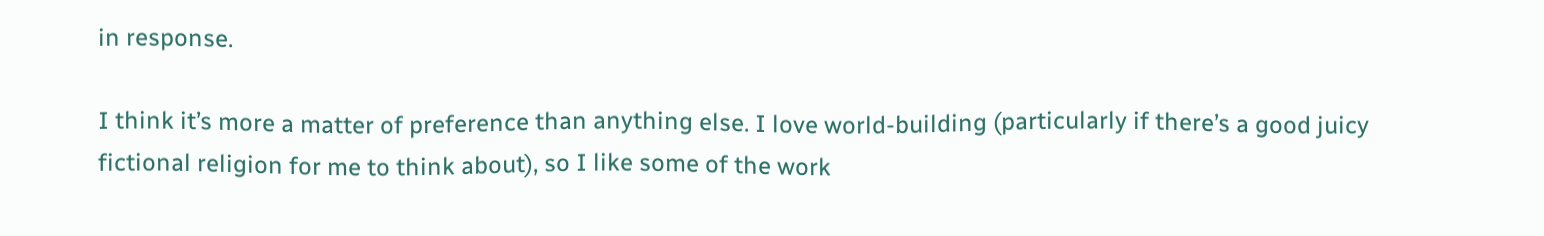in response.

I think it’s more a matter of preference than anything else. I love world-building (particularly if there’s a good juicy fictional religion for me to think about), so I like some of the work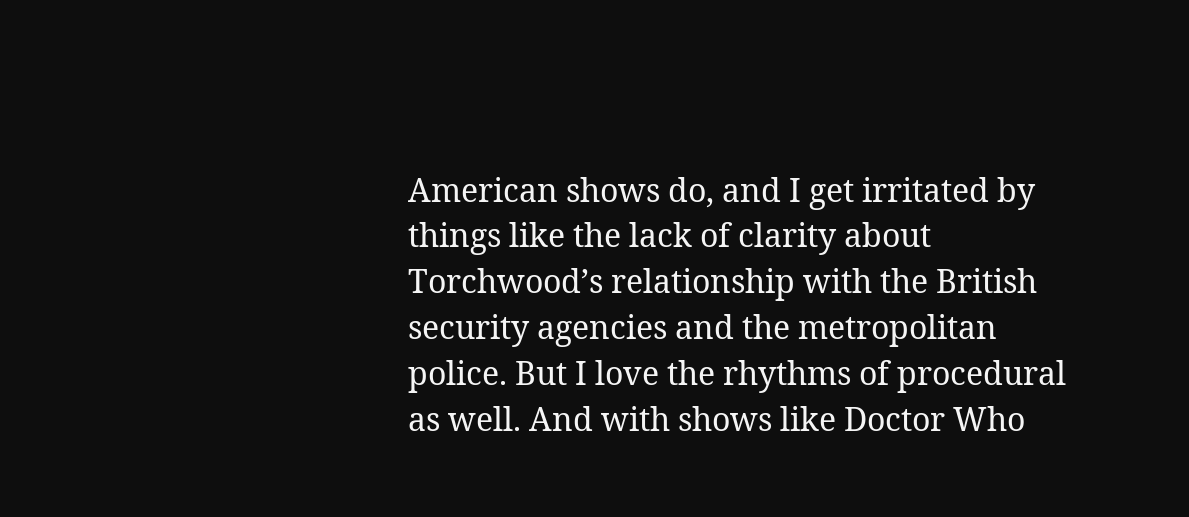American shows do, and I get irritated by things like the lack of clarity about Torchwood’s relationship with the British security agencies and the metropolitan police. But I love the rhythms of procedural as well. And with shows like Doctor Who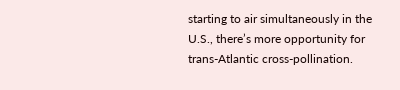starting to air simultaneously in the U.S., there’s more opportunity for trans-Atlantic cross-pollination.